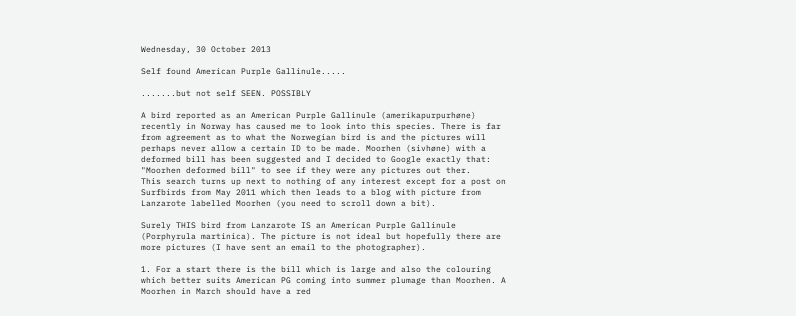Wednesday, 30 October 2013

Self found American Purple Gallinule.....

.......but not self SEEN. POSSIBLY

A bird reported as an American Purple Gallinule (amerikapurpurhøne) recently in Norway has caused me to look into this species. There is far from agreement as to what the Norwegian bird is and the pictures will perhaps never allow a certain ID to be made. Moorhen (sivhøne) with a deformed bill has been suggested and I decided to Google exactly that: "Moorhen deformed bill" to see if they were any pictures out ther.
This search turns up next to nothing of any interest except for a post on Surfbirds from May 2011 which then leads to a blog with picture from Lanzarote labelled Moorhen (you need to scroll down a bit).

Surely THIS bird from Lanzarote IS an American Purple Gallinule (Porphyrula martinica). The picture is not ideal but hopefully there are more pictures (I have sent an email to the photographer).

1. For a start there is the bill which is large and also the colouring which better suits American PG coming into summer plumage than Moorhen. A Moorhen in March should have a red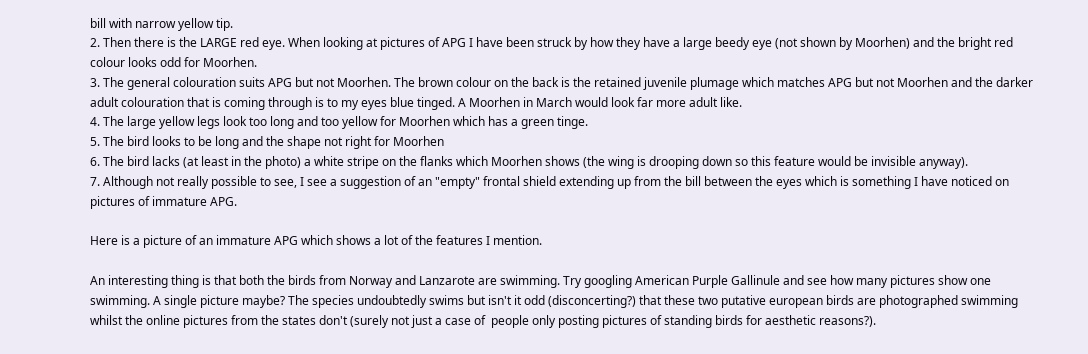bill with narrow yellow tip.
2. Then there is the LARGE red eye. When looking at pictures of APG I have been struck by how they have a large beedy eye (not shown by Moorhen) and the bright red colour looks odd for Moorhen.
3. The general colouration suits APG but not Moorhen. The brown colour on the back is the retained juvenile plumage which matches APG but not Moorhen and the darker adult colouration that is coming through is to my eyes blue tinged. A Moorhen in March would look far more adult like.
4. The large yellow legs look too long and too yellow for Moorhen which has a green tinge.
5. The bird looks to be long and the shape not right for Moorhen
6. The bird lacks (at least in the photo) a white stripe on the flanks which Moorhen shows (the wing is drooping down so this feature would be invisible anyway).
7. Although not really possible to see, I see a suggestion of an "empty" frontal shield extending up from the bill between the eyes which is something I have noticed on pictures of immature APG.

Here is a picture of an immature APG which shows a lot of the features I mention.

An interesting thing is that both the birds from Norway and Lanzarote are swimming. Try googling American Purple Gallinule and see how many pictures show one swimming. A single picture maybe? The species undoubtedly swims but isn't it odd (disconcerting?) that these two putative european birds are photographed swimming whilst the online pictures from the states don't (surely not just a case of  people only posting pictures of standing birds for aesthetic reasons?).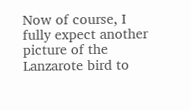Now of course, I fully expect another picture of the Lanzarote bird to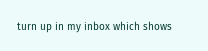turn up in my inbox which shows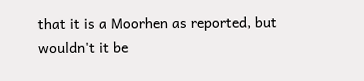that it is a Moorhen as reported, but wouldn't it be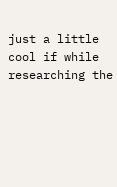just a little cool if while researching the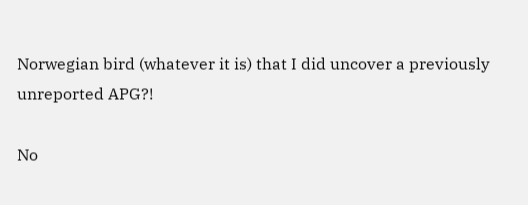Norwegian bird (whatever it is) that I did uncover a previously unreported APG?!

No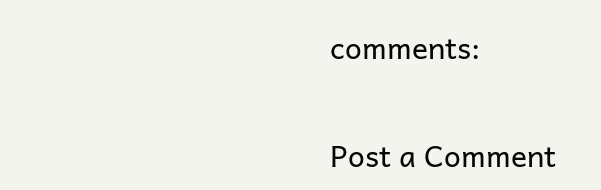comments:

Post a Comment